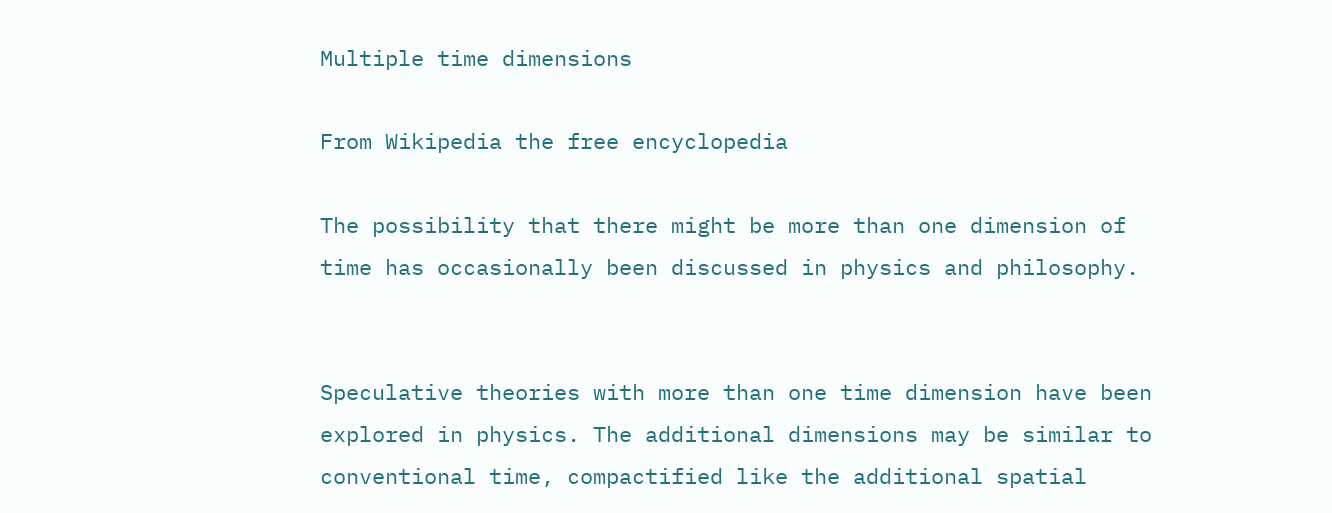Multiple time dimensions

From Wikipedia the free encyclopedia

The possibility that there might be more than one dimension of time has occasionally been discussed in physics and philosophy.


Speculative theories with more than one time dimension have been explored in physics. The additional dimensions may be similar to conventional time, compactified like the additional spatial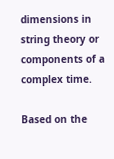dimensions in string theory or components of a complex time.

Based on the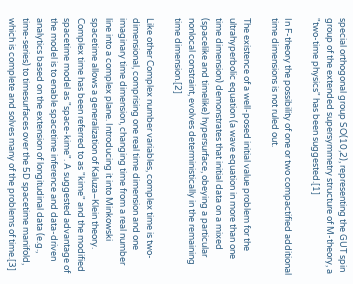special orthogonal group SO(10,2), representing the GUT spin group of the extended supersymmetry structure of M-theory, a "two-time physics" has been suggested.[1]

In F-theory the possibility of one or two compactified additional time dimensions is not ruled out.

The existence of a well-posed initial value problem for the ultrahyperbolic equation (a wave equation in more than one time dimension) demonstrates that initial data on a mixed (spacelike and timelike) hypersurface, obeying a particular nonlocal constraint, evolves deterministically in the remaining time dimension.[2]

Like other Complex number variables, complex time is two-dimensional, comprising one real time dimension and one imaginary time dimension, changing time from a real number line into a complex plane. Introducing it into Minkowski spacetime allows a generalization of Kaluza–Klein theory. Complex time has been referred to as "kime" and the modified spacetime model as "space-kime". A suggested advantage of the model is to enable spacetime inference and data-driven analytics based on the extension of longitudinal data (e.g., time-series) to timesurfaces over the 5D spacetime manifold, which is complete and solves many of the problems of time.[3]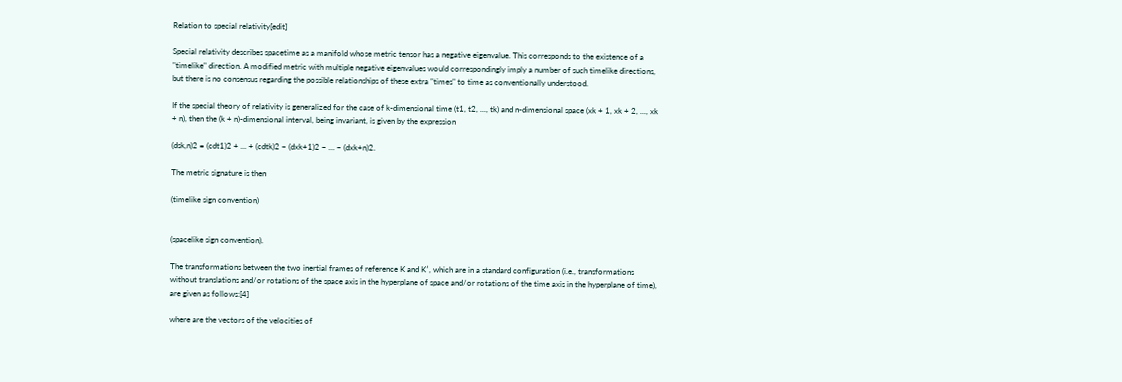Relation to special relativity[edit]

Special relativity describes spacetime as a manifold whose metric tensor has a negative eigenvalue. This corresponds to the existence of a "timelike" direction. A modified metric with multiple negative eigenvalues would correspondingly imply a number of such timelike directions, but there is no consensus regarding the possible relationships of these extra "times" to time as conventionally understood.

If the special theory of relativity is generalized for the case of k-dimensional time (t1, t2, ..., tk) and n-dimensional space (xk + 1, xk + 2, ..., xk + n), then the (k + n)-dimensional interval, being invariant, is given by the expression

(dsk,n)2 = (cdt1)2 + ... + (cdtk)2 − (dxk+1)2 − … − (dxk+n)2.

The metric signature is then

(timelike sign convention)


(spacelike sign convention).

The transformations between the two inertial frames of reference K and K′, which are in a standard configuration (i.e., transformations without translations and/or rotations of the space axis in the hyperplane of space and/or rotations of the time axis in the hyperplane of time), are given as follows:[4]

where are the vectors of the velocities of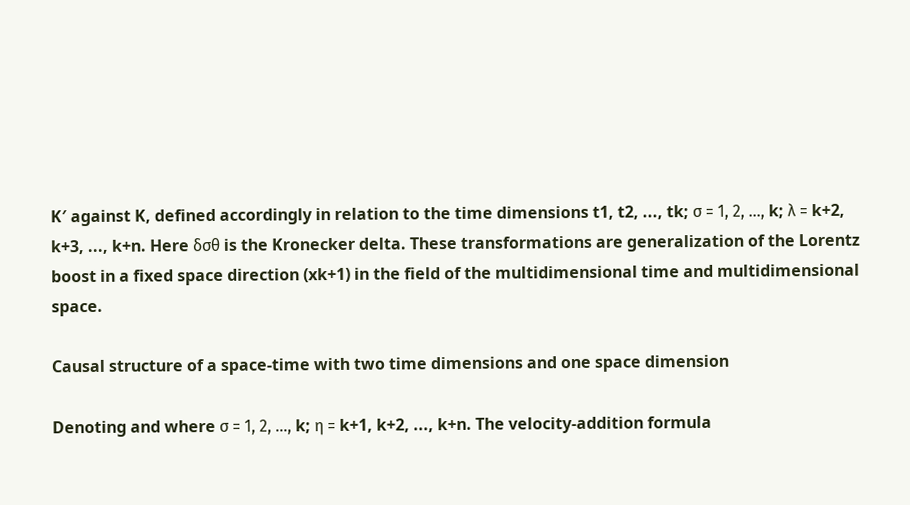K′ against K, defined accordingly in relation to the time dimensions t1, t2, ..., tk; σ = 1, 2, ..., k; λ = k+2, k+3, ..., k+n. Here δσθ is the Kronecker delta. These transformations are generalization of the Lorentz boost in a fixed space direction (xk+1) in the field of the multidimensional time and multidimensional space.

Causal structure of a space-time with two time dimensions and one space dimension

Denoting and where σ = 1, 2, ..., k; η = k+1, k+2, ..., k+n. The velocity-addition formula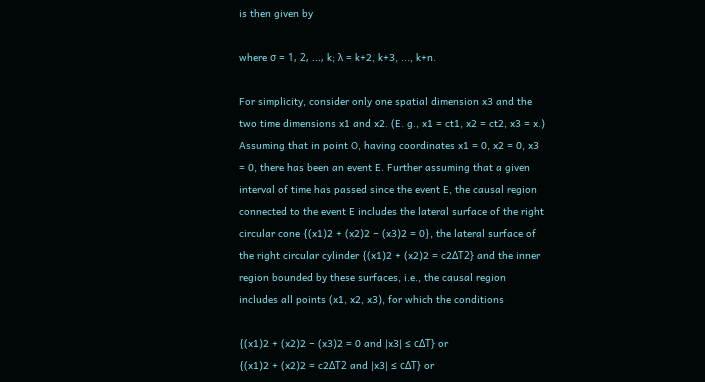is then given by

where σ = 1, 2, ..., k; λ = k+2, k+3, ..., k+n.

For simplicity, consider only one spatial dimension x3 and the two time dimensions x1 and x2. (E. g., x1 = ct1, x2 = ct2, x3 = x.) Assuming that in point O, having coordinates x1 = 0, x2 = 0, x3 = 0, there has been an event E. Further assuming that a given interval of time has passed since the event E, the causal region connected to the event E includes the lateral surface of the right circular cone {(x1)2 + (x2)2 − (x3)2 = 0}, the lateral surface of the right circular cylinder {(x1)2 + (x2)2 = c2ΔT2} and the inner region bounded by these surfaces, i.e., the causal region includes all points (x1, x2, x3), for which the conditions

{(x1)2 + (x2)2 − (x3)2 = 0 and |x3| ≤ cΔT} or
{(x1)2 + (x2)2 = c2ΔT2 and |x3| ≤ cΔT} or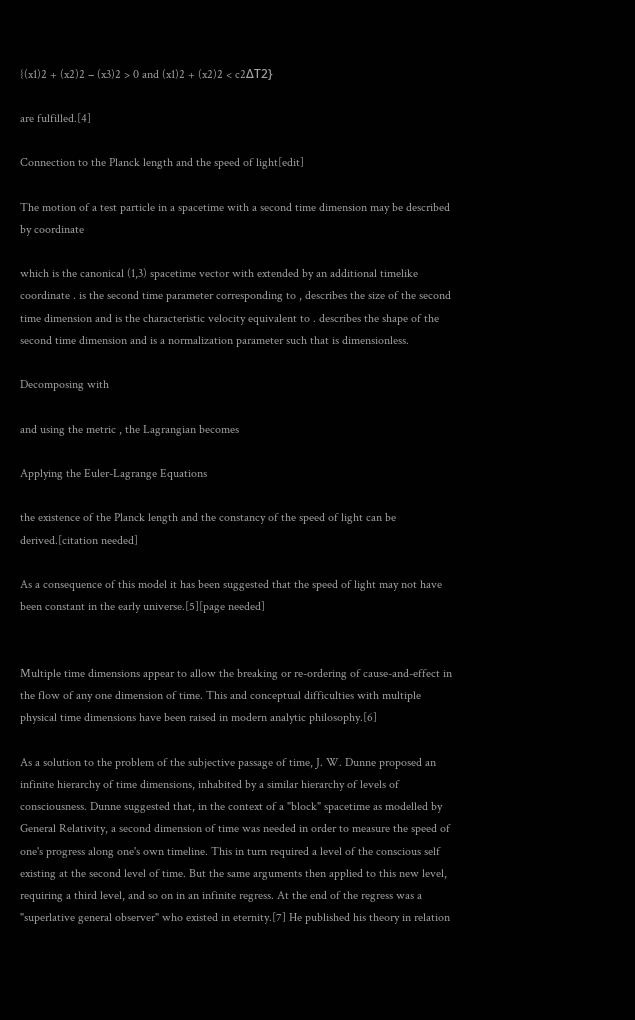{(x1)2 + (x2)2 − (x3)2 > 0 and (x1)2 + (x2)2 < c2ΔT2}

are fulfilled.[4]

Connection to the Planck length and the speed of light[edit]

The motion of a test particle in a spacetime with a second time dimension may be described by coordinate

which is the canonical (1,3) spacetime vector with extended by an additional timelike coordinate . is the second time parameter corresponding to , describes the size of the second time dimension and is the characteristic velocity equivalent to . describes the shape of the second time dimension and is a normalization parameter such that is dimensionless.

Decomposing with

and using the metric , the Lagrangian becomes

Applying the Euler-Lagrange Equations

the existence of the Planck length and the constancy of the speed of light can be derived.[citation needed]

As a consequence of this model it has been suggested that the speed of light may not have been constant in the early universe.[5][page needed]


Multiple time dimensions appear to allow the breaking or re-ordering of cause-and-effect in the flow of any one dimension of time. This and conceptual difficulties with multiple physical time dimensions have been raised in modern analytic philosophy.[6]

As a solution to the problem of the subjective passage of time, J. W. Dunne proposed an infinite hierarchy of time dimensions, inhabited by a similar hierarchy of levels of consciousness. Dunne suggested that, in the context of a "block" spacetime as modelled by General Relativity, a second dimension of time was needed in order to measure the speed of one's progress along one's own timeline. This in turn required a level of the conscious self existing at the second level of time. But the same arguments then applied to this new level, requiring a third level, and so on in an infinite regress. At the end of the regress was a "superlative general observer" who existed in eternity.[7] He published his theory in relation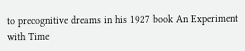to precognitive dreams in his 1927 book An Experiment with Time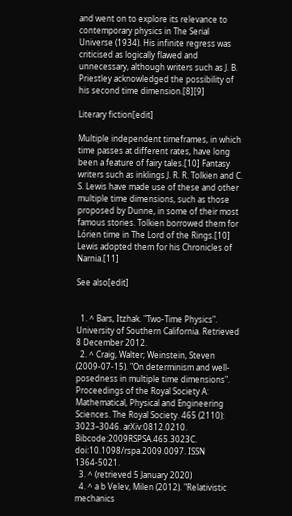and went on to explore its relevance to contemporary physics in The Serial Universe (1934). His infinite regress was criticised as logically flawed and unnecessary, although writers such as J. B. Priestley acknowledged the possibility of his second time dimension.[8][9]

Literary fiction[edit]

Multiple independent timeframes, in which time passes at different rates, have long been a feature of fairy tales.[10] Fantasy writers such as inklings J. R. R. Tolkien and C. S. Lewis have made use of these and other multiple time dimensions, such as those proposed by Dunne, in some of their most famous stories. Tolkien borrowed them for Lórien time in The Lord of the Rings.[10] Lewis adopted them for his Chronicles of Narnia.[11]

See also[edit]


  1. ^ Bars, Itzhak. "Two-Time Physics". University of Southern California. Retrieved 8 December 2012.
  2. ^ Craig, Walter; Weinstein, Steven (2009-07-15). "On determinism and well-posedness in multiple time dimensions". Proceedings of the Royal Society A: Mathematical, Physical and Engineering Sciences. The Royal Society. 465 (2110): 3023–3046. arXiv:0812.0210. Bibcode:2009RSPSA.465.3023C. doi:10.1098/rspa.2009.0097. ISSN 1364-5021.
  3. ^ (retrieved 5 January 2020)
  4. ^ a b Velev, Milen (2012). "Relativistic mechanics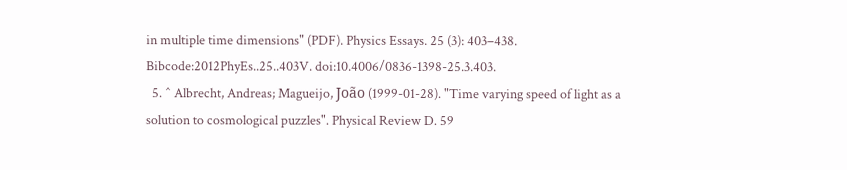in multiple time dimensions" (PDF). Physics Essays. 25 (3): 403–438. Bibcode:2012PhyEs..25..403V. doi:10.4006/0836-1398-25.3.403.
  5. ^ Albrecht, Andreas; Magueijo, João (1999-01-28). "Time varying speed of light as a solution to cosmological puzzles". Physical Review D. 59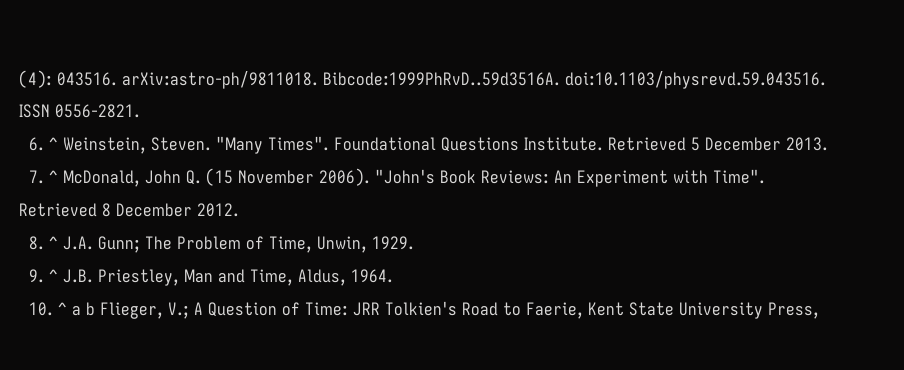(4): 043516. arXiv:astro-ph/9811018. Bibcode:1999PhRvD..59d3516A. doi:10.1103/physrevd.59.043516. ISSN 0556-2821.
  6. ^ Weinstein, Steven. "Many Times". Foundational Questions Institute. Retrieved 5 December 2013.
  7. ^ McDonald, John Q. (15 November 2006). "John's Book Reviews: An Experiment with Time". Retrieved 8 December 2012.
  8. ^ J.A. Gunn; The Problem of Time, Unwin, 1929.
  9. ^ J.B. Priestley, Man and Time, Aldus, 1964.
  10. ^ a b Flieger, V.; A Question of Time: JRR Tolkien's Road to Faerie, Kent State University Press,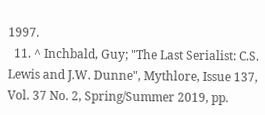1997.
  11. ^ Inchbald, Guy; "The Last Serialist: C.S. Lewis and J.W. Dunne", Mythlore, Issue 137, Vol. 37 No. 2, Spring/Summer 2019, pp.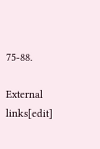75-88.

External links[edit]